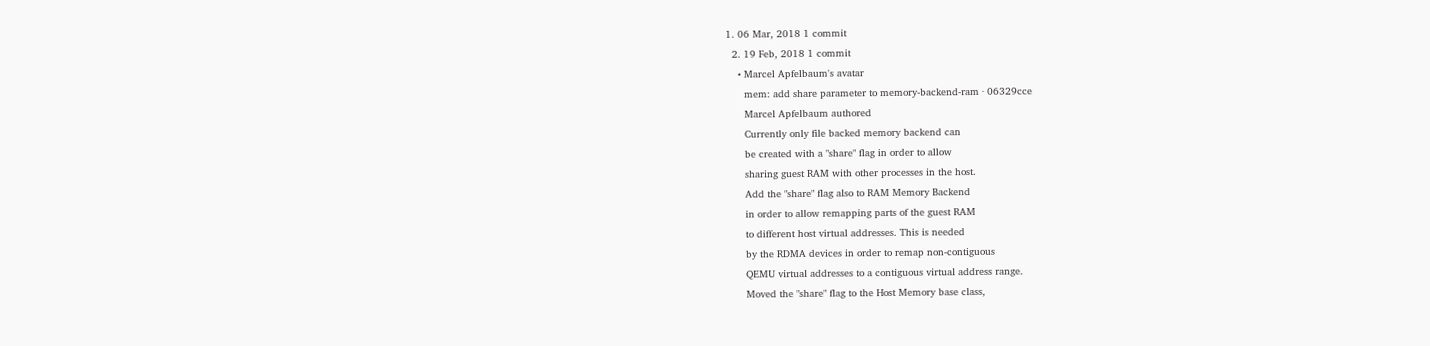1. 06 Mar, 2018 1 commit
  2. 19 Feb, 2018 1 commit
    • Marcel Apfelbaum's avatar
      mem: add share parameter to memory-backend-ram · 06329cce
      Marcel Apfelbaum authored
      Currently only file backed memory backend can
      be created with a "share" flag in order to allow
      sharing guest RAM with other processes in the host.
      Add the "share" flag also to RAM Memory Backend
      in order to allow remapping parts of the guest RAM
      to different host virtual addresses. This is needed
      by the RDMA devices in order to remap non-contiguous
      QEMU virtual addresses to a contiguous virtual address range.
      Moved the "share" flag to the Host Memory base class,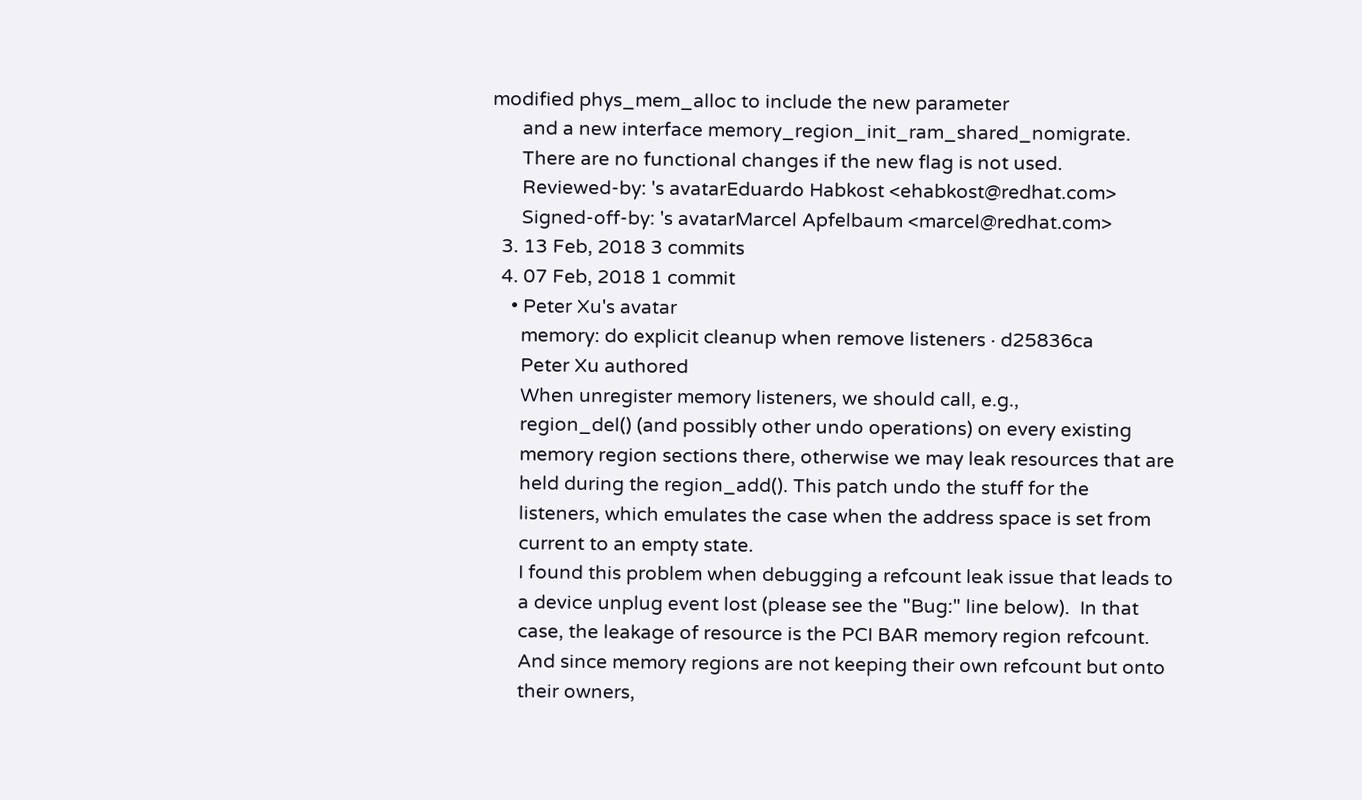modified phys_mem_alloc to include the new parameter
      and a new interface memory_region_init_ram_shared_nomigrate.
      There are no functional changes if the new flag is not used.
      Reviewed-by: 's avatarEduardo Habkost <ehabkost@redhat.com>
      Signed-off-by: 's avatarMarcel Apfelbaum <marcel@redhat.com>
  3. 13 Feb, 2018 3 commits
  4. 07 Feb, 2018 1 commit
    • Peter Xu's avatar
      memory: do explicit cleanup when remove listeners · d25836ca
      Peter Xu authored
      When unregister memory listeners, we should call, e.g.,
      region_del() (and possibly other undo operations) on every existing
      memory region sections there, otherwise we may leak resources that are
      held during the region_add(). This patch undo the stuff for the
      listeners, which emulates the case when the address space is set from
      current to an empty state.
      I found this problem when debugging a refcount leak issue that leads to
      a device unplug event lost (please see the "Bug:" line below).  In that
      case, the leakage of resource is the PCI BAR memory region refcount.
      And since memory regions are not keeping their own refcount but onto
      their owners,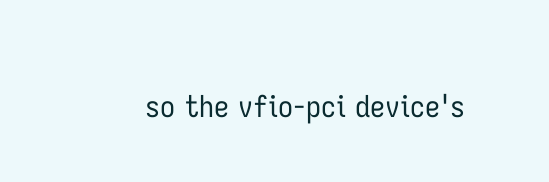so the vfio-pci device's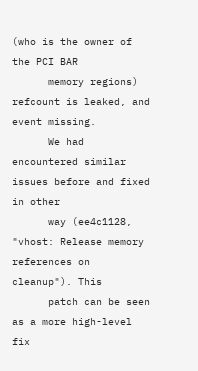(who is the owner of the PCI BAR
      memory regions) refcount is leaked, and event missing.
      We had encountered similar issues before and fixed in other
      way (ee4c1128, "vhost: Release memory references on cleanup"). This
      patch can be seen as a more high-level fix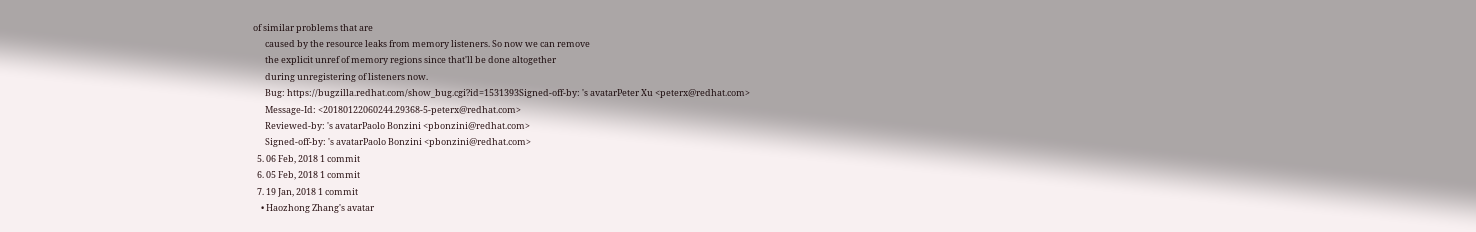of similar problems that are
      caused by the resource leaks from memory listeners. So now we can remove
      the explicit unref of memory regions since that'll be done altogether
      during unregistering of listeners now.
      Bug: https://bugzilla.redhat.com/show_bug.cgi?id=1531393Signed-off-by: 's avatarPeter Xu <peterx@redhat.com>
      Message-Id: <20180122060244.29368-5-peterx@redhat.com>
      Reviewed-by: 's avatarPaolo Bonzini <pbonzini@redhat.com>
      Signed-off-by: 's avatarPaolo Bonzini <pbonzini@redhat.com>
  5. 06 Feb, 2018 1 commit
  6. 05 Feb, 2018 1 commit
  7. 19 Jan, 2018 1 commit
    • Haozhong Zhang's avatar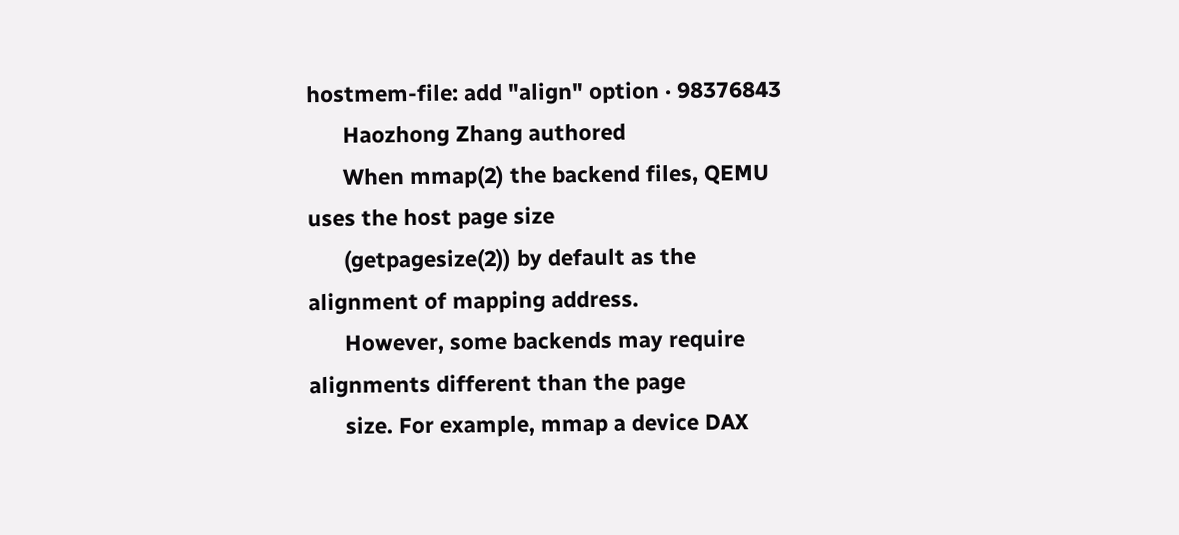hostmem-file: add "align" option · 98376843
      Haozhong Zhang authored
      When mmap(2) the backend files, QEMU uses the host page size
      (getpagesize(2)) by default as the alignment of mapping address.
      However, some backends may require alignments different than the page
      size. For example, mmap a device DAX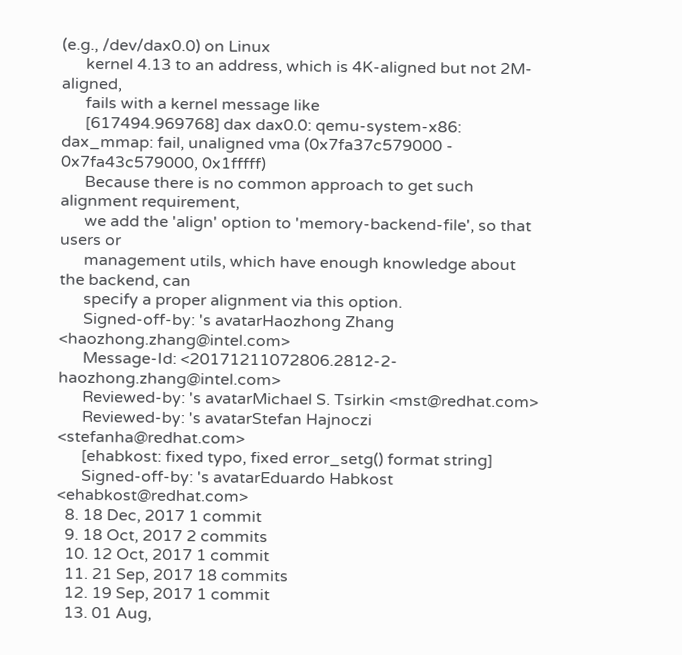(e.g., /dev/dax0.0) on Linux
      kernel 4.13 to an address, which is 4K-aligned but not 2M-aligned,
      fails with a kernel message like
      [617494.969768] dax dax0.0: qemu-system-x86: dax_mmap: fail, unaligned vma (0x7fa37c579000 - 0x7fa43c579000, 0x1fffff)
      Because there is no common approach to get such alignment requirement,
      we add the 'align' option to 'memory-backend-file', so that users or
      management utils, which have enough knowledge about the backend, can
      specify a proper alignment via this option.
      Signed-off-by: 's avatarHaozhong Zhang <haozhong.zhang@intel.com>
      Message-Id: <20171211072806.2812-2-haozhong.zhang@intel.com>
      Reviewed-by: 's avatarMichael S. Tsirkin <mst@redhat.com>
      Reviewed-by: 's avatarStefan Hajnoczi <stefanha@redhat.com>
      [ehabkost: fixed typo, fixed error_setg() format string]
      Signed-off-by: 's avatarEduardo Habkost <ehabkost@redhat.com>
  8. 18 Dec, 2017 1 commit
  9. 18 Oct, 2017 2 commits
  10. 12 Oct, 2017 1 commit
  11. 21 Sep, 2017 18 commits
  12. 19 Sep, 2017 1 commit
  13. 01 Aug,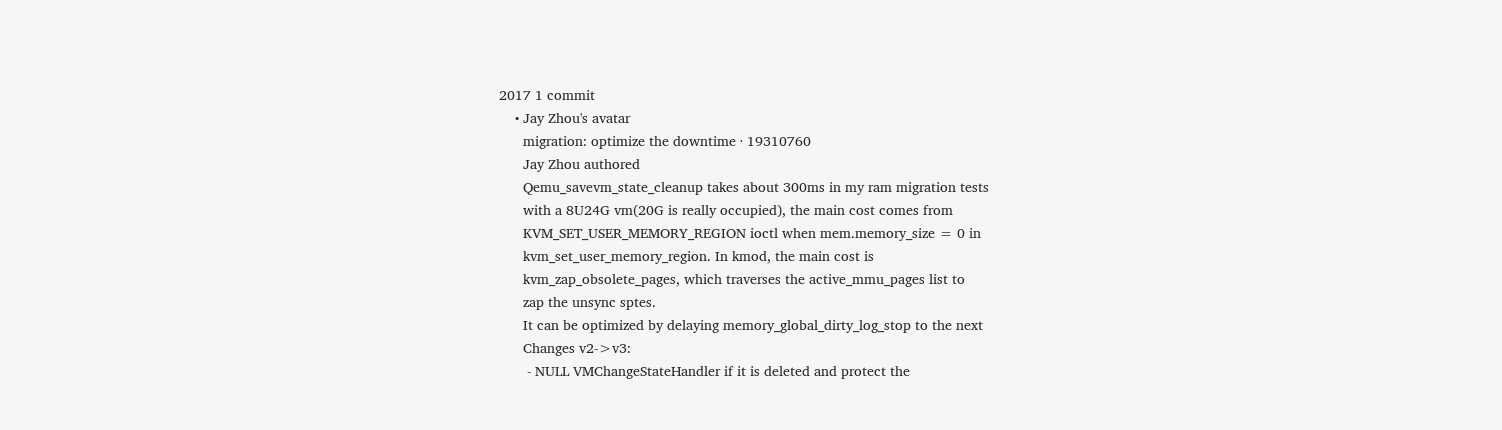2017 1 commit
    • Jay Zhou's avatar
      migration: optimize the downtime · 19310760
      Jay Zhou authored
      Qemu_savevm_state_cleanup takes about 300ms in my ram migration tests
      with a 8U24G vm(20G is really occupied), the main cost comes from
      KVM_SET_USER_MEMORY_REGION ioctl when mem.memory_size = 0 in
      kvm_set_user_memory_region. In kmod, the main cost is
      kvm_zap_obsolete_pages, which traverses the active_mmu_pages list to
      zap the unsync sptes.
      It can be optimized by delaying memory_global_dirty_log_stop to the next
      Changes v2->v3:
       - NULL VMChangeStateHandler if it is deleted and protect the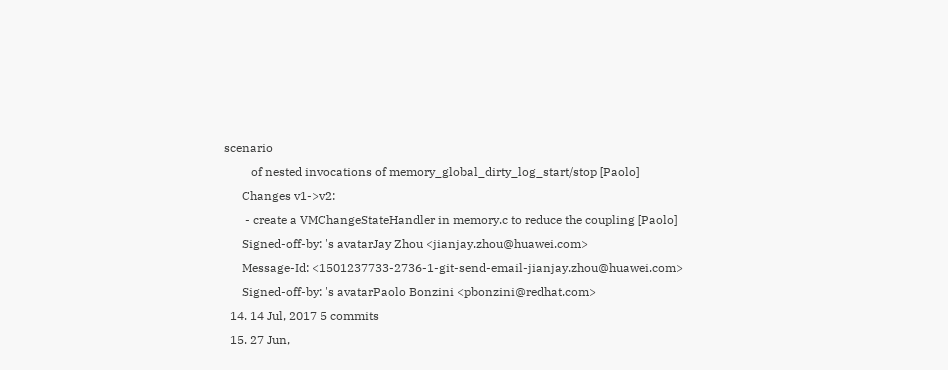scenario
         of nested invocations of memory_global_dirty_log_start/stop [Paolo]
      Changes v1->v2:
       - create a VMChangeStateHandler in memory.c to reduce the coupling [Paolo]
      Signed-off-by: 's avatarJay Zhou <jianjay.zhou@huawei.com>
      Message-Id: <1501237733-2736-1-git-send-email-jianjay.zhou@huawei.com>
      Signed-off-by: 's avatarPaolo Bonzini <pbonzini@redhat.com>
  14. 14 Jul, 2017 5 commits
  15. 27 Jun,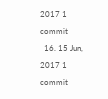2017 1 commit
  16. 15 Jun, 2017 1 commit